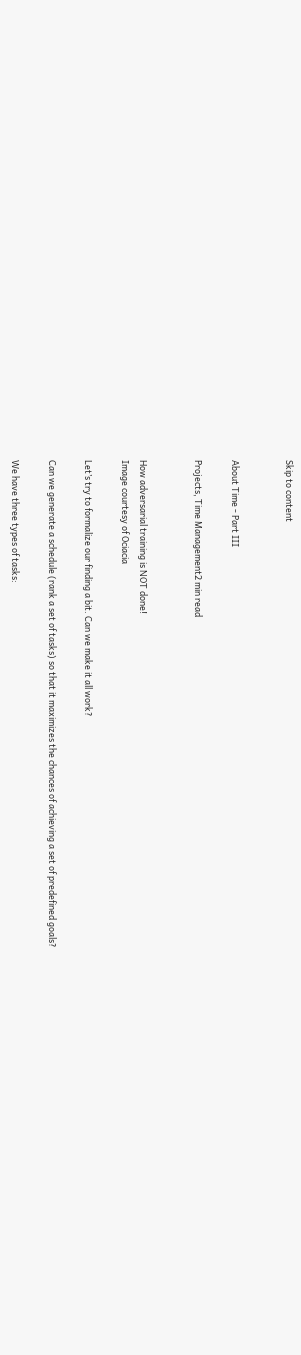Skip to content


About Time - Part III

Projects, Time Management2 min read


How adversarial training is NOT done!
Image courtesy of Ociacia

Let’s try to formalize our finding a bit. Can we make it all work?

Can we generate a schedule (rank a set of tasks) so that it maximizes the chances of achieving a set of predefined goals?

We have three types of tasks: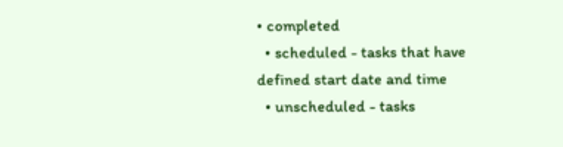• completed
  • scheduled - tasks that have defined start date and time
  • unscheduled - tasks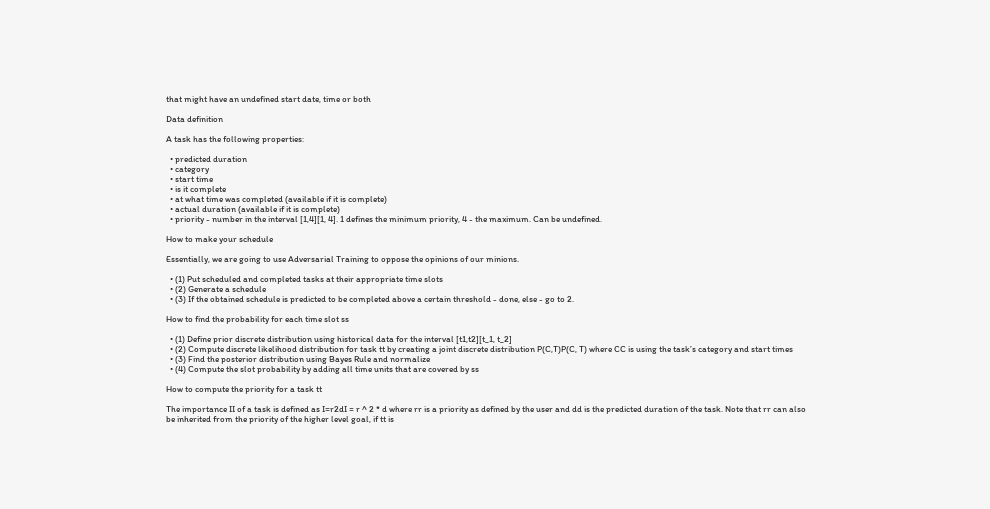that might have an undefined start date, time or both

Data definition

A task has the following properties:

  • predicted duration
  • category
  • start time
  • is it complete
  • at what time was completed (available if it is complete)
  • actual duration (available if it is complete)
  • priority - number in the interval [1,4][1, 4]. 1 defines the minimum priority, 4 - the maximum. Can be undefined.

How to make your schedule

Essentially, we are going to use Adversarial Training to oppose the opinions of our minions.

  • (1) Put scheduled and completed tasks at their appropriate time slots
  • (2) Generate a schedule
  • (3) If the obtained schedule is predicted to be completed above a certain threshold - done, else - go to 2.

How to find the probability for each time slot ss

  • (1) Define prior discrete distribution using historical data for the interval [t1,t2][t_1, t_2]
  • (2) Compute discrete likelihood distribution for task tt by creating a joint discrete distribution P(C,T)P(C, T) where CC is using the task’s category and start times
  • (3) Find the posterior distribution using Bayes Rule and normalize
  • (4) Compute the slot probability by adding all time units that are covered by ss

How to compute the priority for a task tt

The importance II of a task is defined as I=r2dI = r ^ 2 * d where rr is a priority as defined by the user and dd is the predicted duration of the task. Note that rr can also be inherited from the priority of the higher level goal, if tt is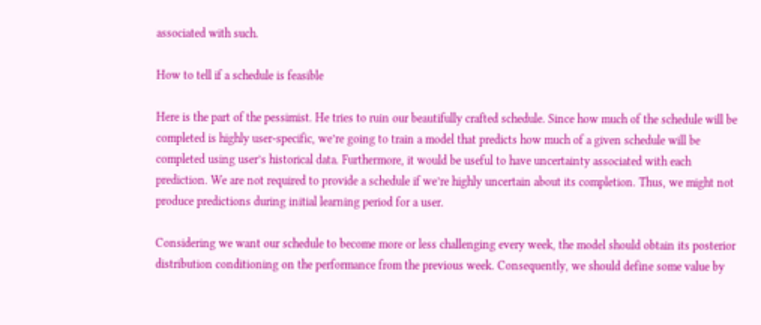associated with such.

How to tell if a schedule is feasible

Here is the part of the pessimist. He tries to ruin our beautifully crafted schedule. Since how much of the schedule will be completed is highly user-specific, we’re going to train a model that predicts how much of a given schedule will be completed using user’s historical data. Furthermore, it would be useful to have uncertainty associated with each prediction. We are not required to provide a schedule if we’re highly uncertain about its completion. Thus, we might not produce predictions during initial learning period for a user.

Considering we want our schedule to become more or less challenging every week, the model should obtain its posterior distribution conditioning on the performance from the previous week. Consequently, we should define some value by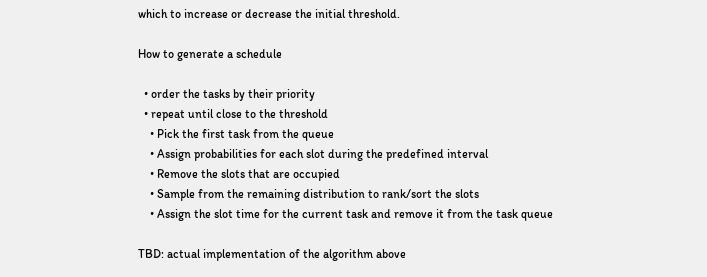which to increase or decrease the initial threshold.

How to generate a schedule

  • order the tasks by their priority
  • repeat until close to the threshold
    • Pick the first task from the queue
    • Assign probabilities for each slot during the predefined interval
    • Remove the slots that are occupied
    • Sample from the remaining distribution to rank/sort the slots
    • Assign the slot time for the current task and remove it from the task queue

TBD: actual implementation of the algorithm above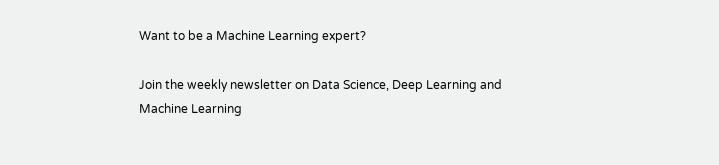Want to be a Machine Learning expert?

Join the weekly newsletter on Data Science, Deep Learning and Machine Learning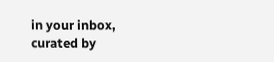in your inbox, curated by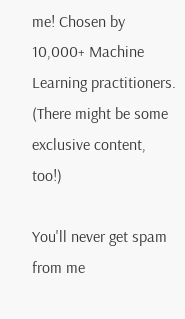me! Chosen by 10,000+ Machine Learning practitioners. (There might be some exclusive content, too!)

You'll never get spam from me